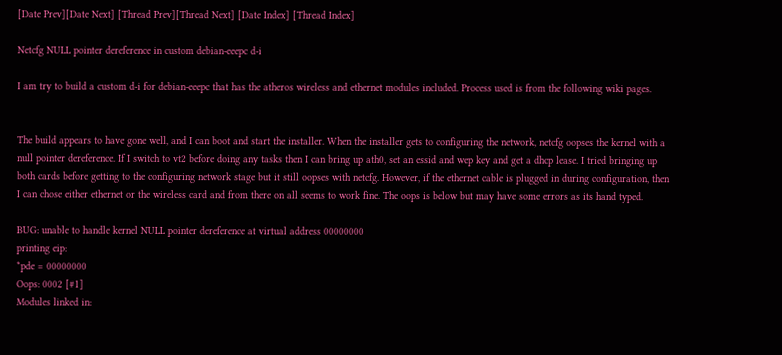[Date Prev][Date Next] [Thread Prev][Thread Next] [Date Index] [Thread Index]

Netcfg NULL pointer dereference in custom debian-eeepc d-i

I am try to build a custom d-i for debian-eeepc that has the atheros wireless and ethernet modules included. Process used is from the following wiki pages.


The build appears to have gone well, and I can boot and start the installer. When the installer gets to configuring the network, netcfg oopses the kernel with a null pointer dereference. If I switch to vt2 before doing any tasks then I can bring up ath0, set an essid and wep key and get a dhcp lease. I tried bringing up both cards before getting to the configuring network stage but it still oopses with netcfg. However, if the ethernet cable is plugged in during configuration, then I can chose either ethernet or the wireless card and from there on all seems to work fine. The oops is below but may have some errors as its hand typed.

BUG: unable to handle kernel NULL pointer dereference at virtual address 00000000
printing eip:
*pde = 00000000
Oops: 0002 [#1]
Modules linked in: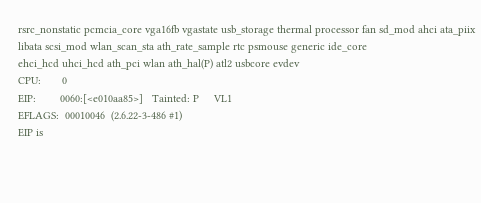rsrc_nonstatic pcmcia_core vga16fb vgastate usb_storage thermal processor fan sd_mod ahci ata_piix libata scsi_mod wlan_scan_sta ath_rate_sample rtc psmouse generic ide_core
ehci_hcd uhci_hcd ath_pci wlan ath_hal(P) atl2 usbcore evdev
CPU:       0
EIP:        0060:[<e010aa85>]   Tainted: P     VL1
EFLAGS:  00010046  (2.6.22-3-486 #1)
EIP is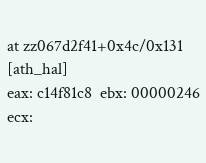at zz067d2f41+0x4c/0x131 [ath_hal]
eax: c14f81c8  ebx: 00000246  ecx: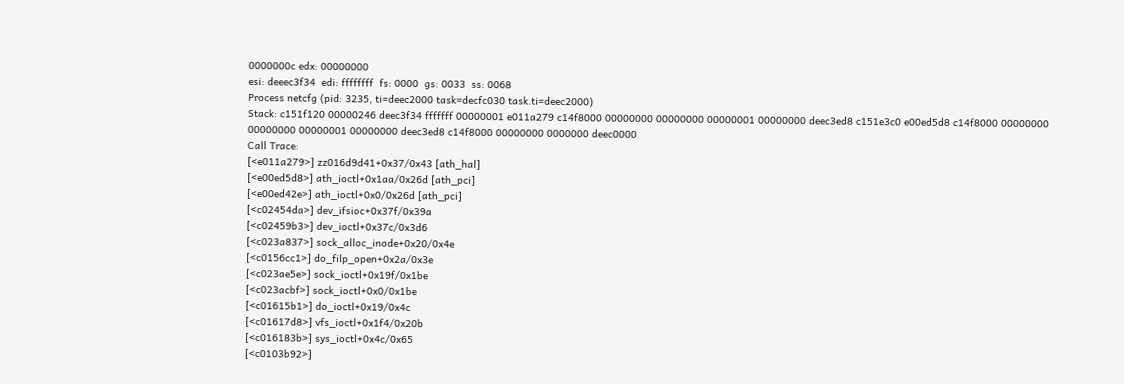0000000c edx: 00000000
esi: deeec3f34  edi: ffffffff  fs: 0000  gs: 0033  ss: 0068
Process netcfg (pid: 3235, ti=deec2000 task=decfc030 task.ti=deec2000)
Stack: c151f120 00000246 deec3f34 fffffff 00000001 e011a279 c14f8000 00000000 00000000 00000001 00000000 deec3ed8 c151e3c0 e00ed5d8 c14f8000 00000000 00000000 00000001 00000000 deec3ed8 c14f8000 00000000 0000000 deec0000
Call Trace:
[<e011a279>] zz016d9d41+0x37/0x43 [ath_hal]
[<e00ed5d8>] ath_ioctl+0x1aa/0x26d [ath_pci]
[<e00ed42e>] ath_ioctl+0x0/0x26d [ath_pci]
[<c02454da>] dev_ifsioc+0x37f/0x39a
[<c02459b3>] dev_ioctl+0x37c/0x3d6
[<c023a837>] sock_alloc_inode+0x20/0x4e
[<c0156cc1>] do_filp_open+0x2a/0x3e
[<c023ae5e>] sock_ioctl+0x19f/0x1be
[<c023acbf>] sock_ioctl+0x0/0x1be
[<c01615b1>] do_ioctl+0x19/0x4c
[<c01617d8>] vfs_ioctl+0x1f4/0x20b
[<c016183b>] sys_ioctl+0x4c/0x65
[<c0103b92>]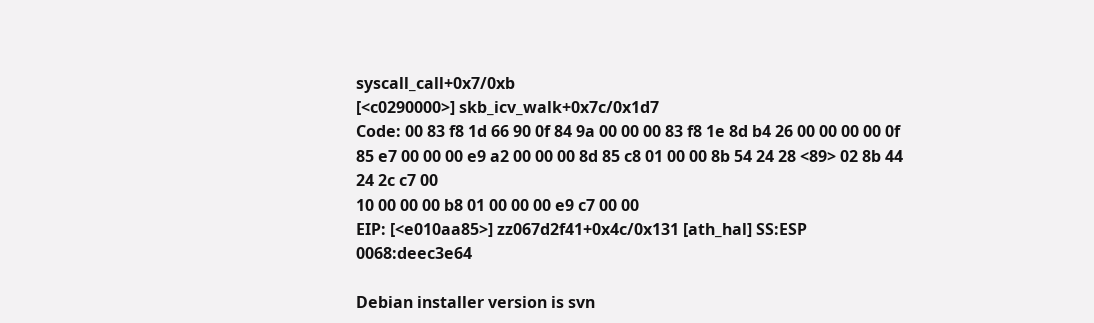syscall_call+0x7/0xb
[<c0290000>] skb_icv_walk+0x7c/0x1d7
Code: 00 83 f8 1d 66 90 0f 84 9a 00 00 00 83 f8 1e 8d b4 26 00 00 00 00 0f 85 e7 00 00 00 e9 a2 00 00 00 8d 85 c8 01 00 00 8b 54 24 28 <89> 02 8b 44 24 2c c7 00
10 00 00 00 b8 01 00 00 00 e9 c7 00 00
EIP: [<e010aa85>] zz067d2f41+0x4c/0x131 [ath_hal] SS:ESP 0068:deec3e64

Debian installer version is svn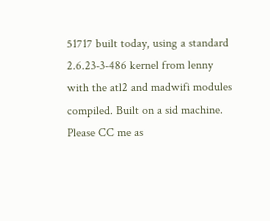51717 built today, using a standard 2.6.23-3-486 kernel from lenny with the atl2 and madwifi modules compiled. Built on a sid machine. Please CC me as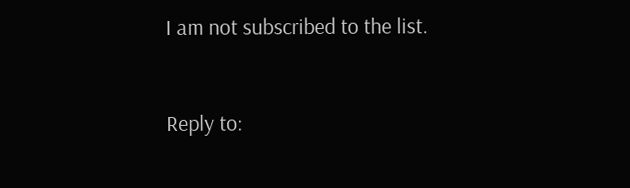I am not subscribed to the list.



Reply to: